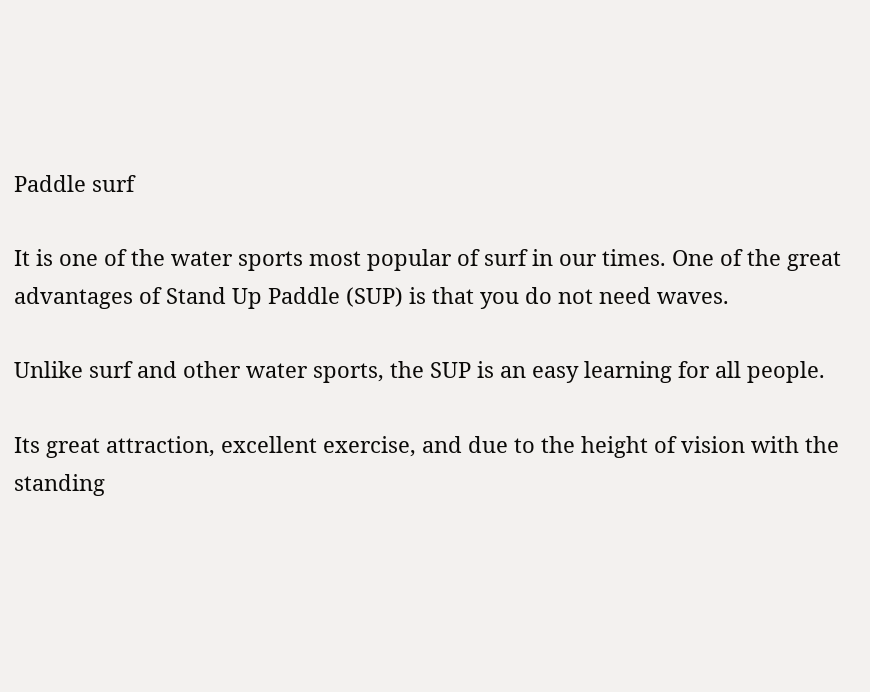Paddle surf

It is one of the water sports most popular of surf in our times. One of the great advantages of Stand Up Paddle (SUP) is that you do not need waves.

Unlike surf and other water sports, the SUP is an easy learning for all people.

Its great attraction, excellent exercise, and due to the height of vision with the standing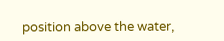position above the water,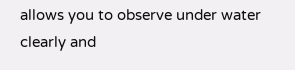allows you to observe under water clearly and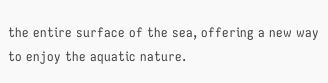the entire surface of the sea, offering a new way to enjoy the aquatic nature.